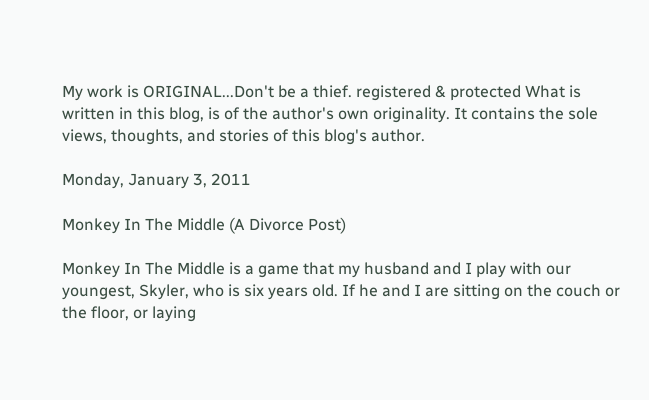My work is ORIGINAL...Don't be a thief. registered & protected What is written in this blog, is of the author's own originality. It contains the sole views, thoughts, and stories of this blog's author.

Monday, January 3, 2011

Monkey In The Middle (A Divorce Post)

Monkey In The Middle is a game that my husband and I play with our youngest, Skyler, who is six years old. If he and I are sitting on the couch or the floor, or laying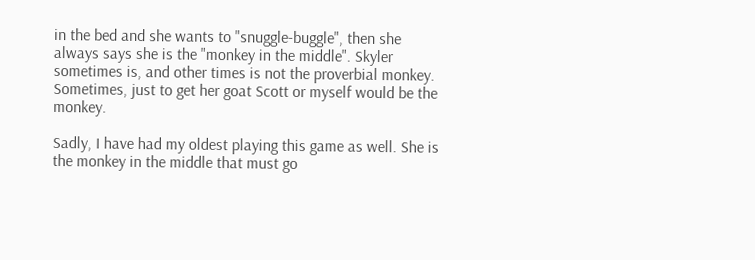in the bed and she wants to "snuggle-buggle", then she always says she is the "monkey in the middle". Skyler sometimes is, and other times is not the proverbial monkey. Sometimes, just to get her goat Scott or myself would be the monkey.

Sadly, I have had my oldest playing this game as well. She is the monkey in the middle that must go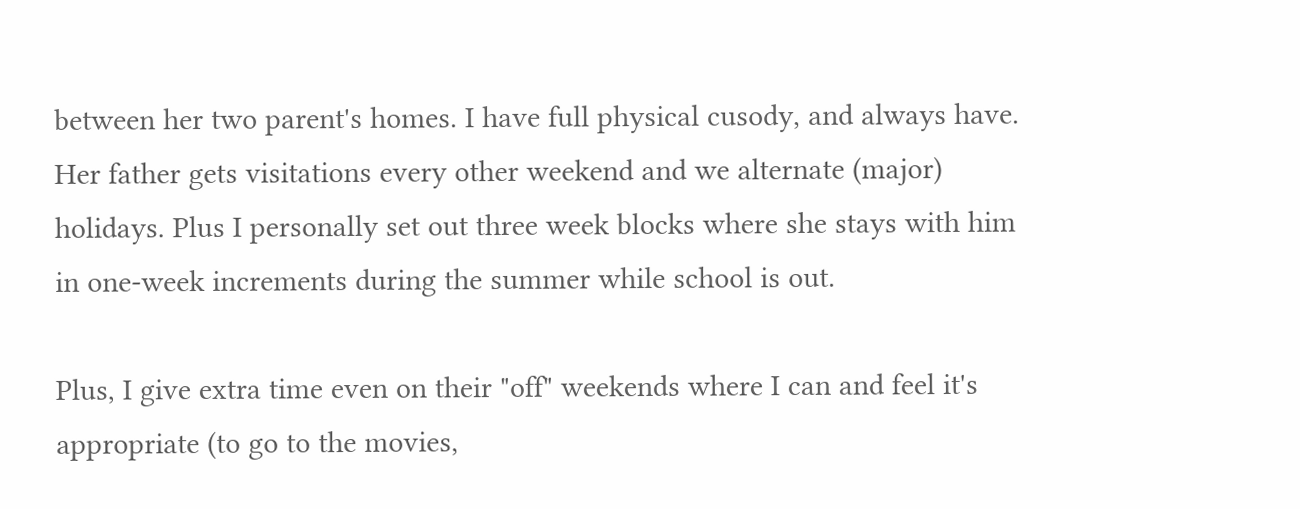between her two parent's homes. I have full physical cusody, and always have. Her father gets visitations every other weekend and we alternate (major) holidays. Plus I personally set out three week blocks where she stays with him in one-week increments during the summer while school is out.

Plus, I give extra time even on their "off" weekends where I can and feel it's appropriate (to go to the movies,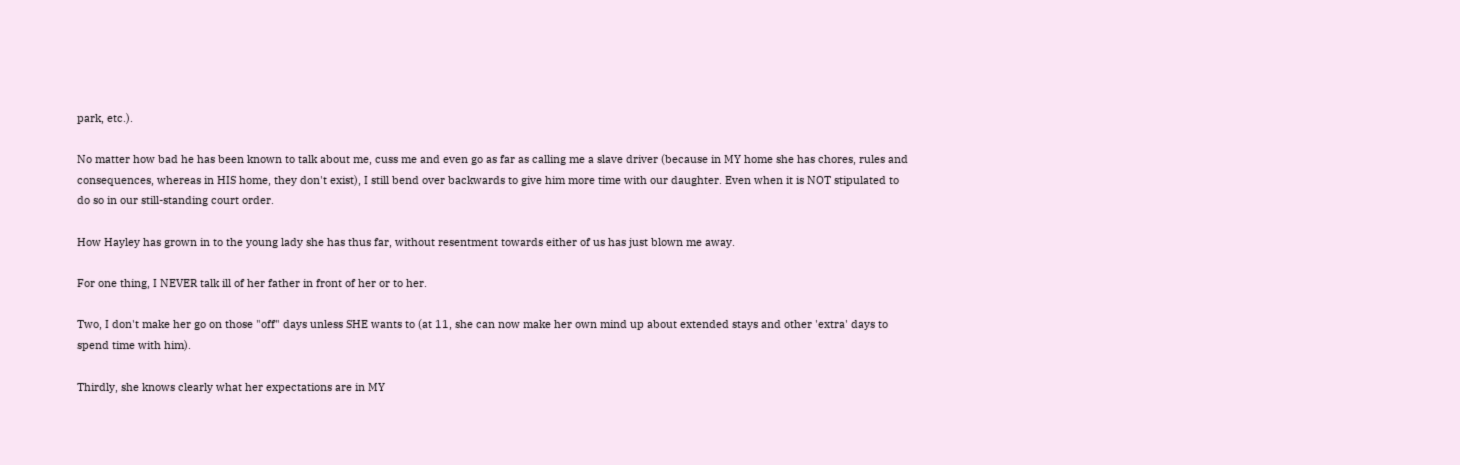park, etc.).

No matter how bad he has been known to talk about me, cuss me and even go as far as calling me a slave driver (because in MY home she has chores, rules and consequences, whereas in HIS home, they don't exist), I still bend over backwards to give him more time with our daughter. Even when it is NOT stipulated to do so in our still-standing court order.

How Hayley has grown in to the young lady she has thus far, without resentment towards either of us has just blown me away.

For one thing, I NEVER talk ill of her father in front of her or to her.

Two, I don't make her go on those "off" days unless SHE wants to (at 11, she can now make her own mind up about extended stays and other 'extra' days to spend time with him).

Thirdly, she knows clearly what her expectations are in MY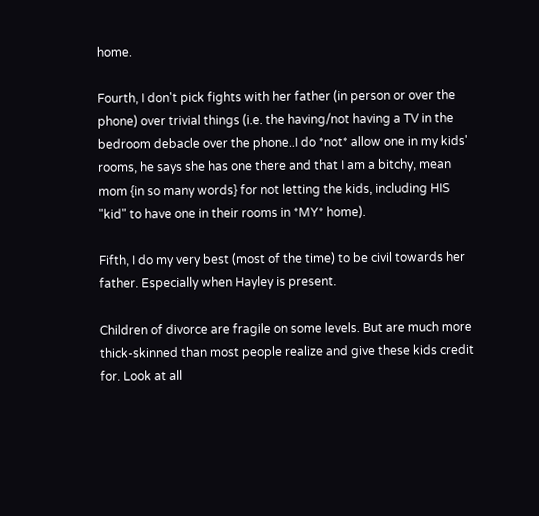home.

Fourth, I don't pick fights with her father (in person or over the phone) over trivial things (i.e. the having/not having a TV in the bedroom debacle over the phone..I do *not* allow one in my kids' rooms, he says she has one there and that I am a bitchy, mean mom {in so many words} for not letting the kids, including HIS "kid" to have one in their rooms in *MY* home).

Fifth, I do my very best (most of the time) to be civil towards her father. Especially when Hayley is present.

Children of divorce are fragile on some levels. But are much more thick-skinned than most people realize and give these kids credit for. Look at all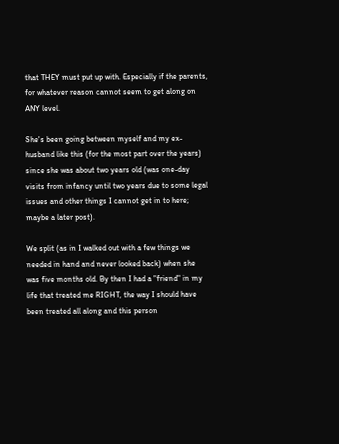that THEY must put up with. Especially if the parents, for whatever reason cannot seem to get along on ANY level.

She's been going between myself and my ex-husband like this (for the most part over the years) since she was about two years old (was one-day visits from infancy until two years due to some legal issues and other things I cannot get in to here; maybe a later post).

We split (as in I walked out with a few things we needed in hand and never looked back) when she was five months old. By then I had a "friend" in my life that treated me RIGHT, the way I should have been treated all along and this person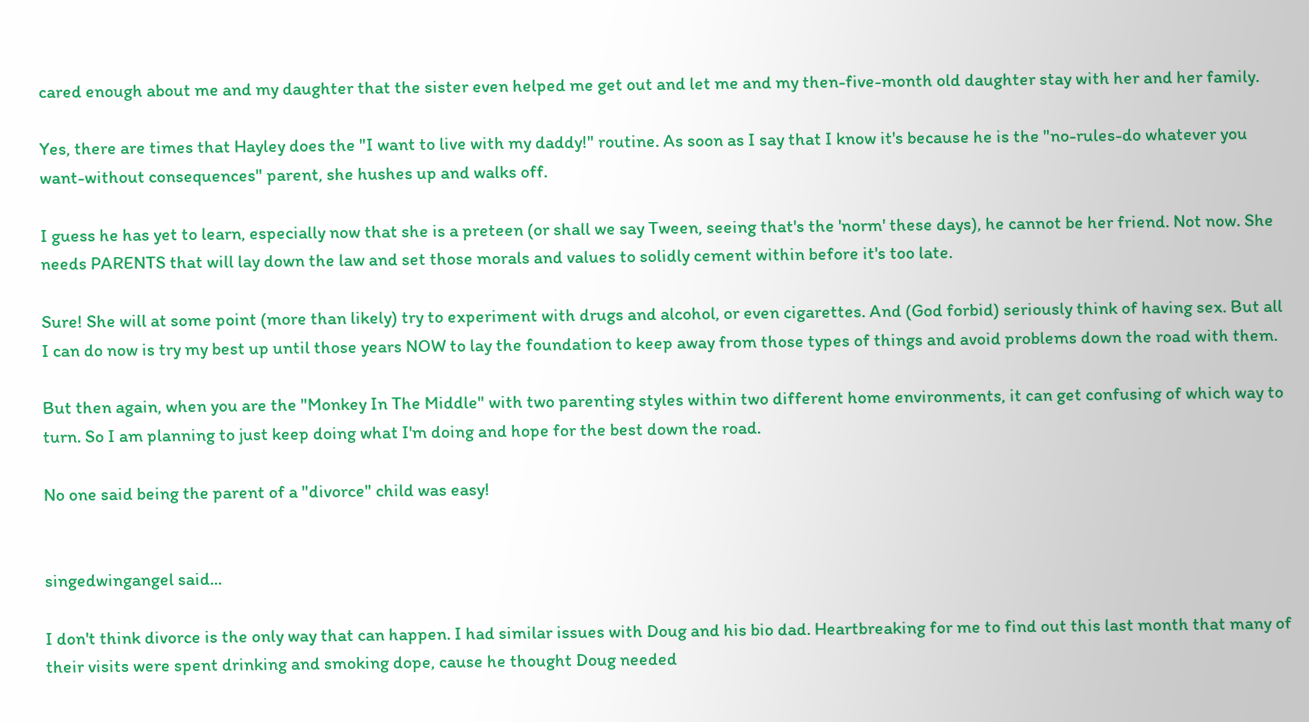cared enough about me and my daughter that the sister even helped me get out and let me and my then-five-month old daughter stay with her and her family.

Yes, there are times that Hayley does the "I want to live with my daddy!" routine. As soon as I say that I know it's because he is the "no-rules-do whatever you want-without consequences" parent, she hushes up and walks off.

I guess he has yet to learn, especially now that she is a preteen (or shall we say Tween, seeing that's the 'norm' these days), he cannot be her friend. Not now. She needs PARENTS that will lay down the law and set those morals and values to solidly cement within before it's too late.

Sure! She will at some point (more than likely) try to experiment with drugs and alcohol, or even cigarettes. And (God forbid) seriously think of having sex. But all I can do now is try my best up until those years NOW to lay the foundation to keep away from those types of things and avoid problems down the road with them.

But then again, when you are the "Monkey In The Middle" with two parenting styles within two different home environments, it can get confusing of which way to turn. So I am planning to just keep doing what I'm doing and hope for the best down the road.

No one said being the parent of a "divorce" child was easy!


singedwingangel said...

I don't think divorce is the only way that can happen. I had similar issues with Doug and his bio dad. Heartbreaking for me to find out this last month that many of their visits were spent drinking and smoking dope, cause he thought Doug needed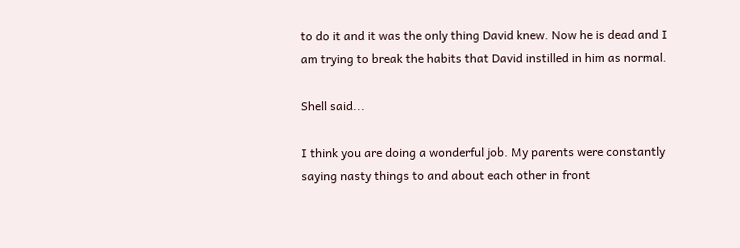to do it and it was the only thing David knew. Now he is dead and I am trying to break the habits that David instilled in him as normal.

Shell said...

I think you are doing a wonderful job. My parents were constantly saying nasty things to and about each other in front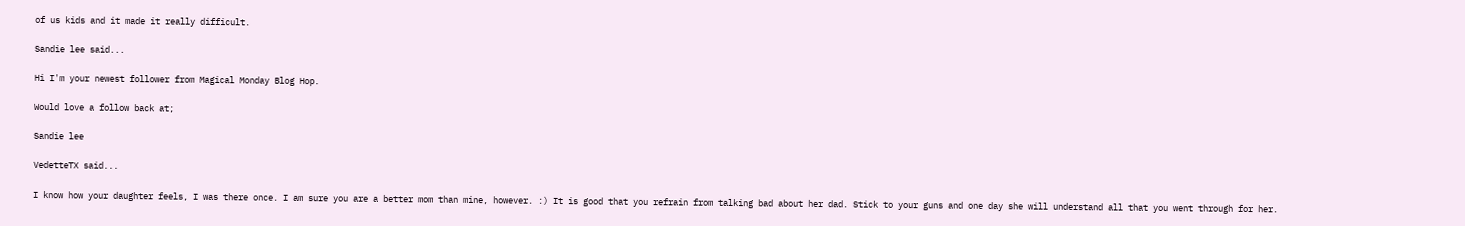of us kids and it made it really difficult.

Sandie lee said...

Hi I'm your newest follower from Magical Monday Blog Hop.

Would love a follow back at;

Sandie lee

VedetteTX said...

I know how your daughter feels, I was there once. I am sure you are a better mom than mine, however. :) It is good that you refrain from talking bad about her dad. Stick to your guns and one day she will understand all that you went through for her.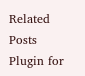Related Posts Plugin for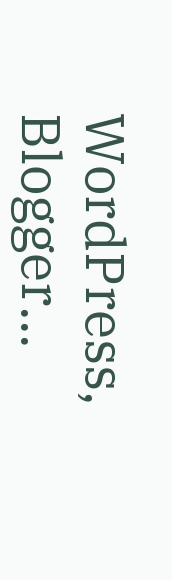WordPress, Blogger...